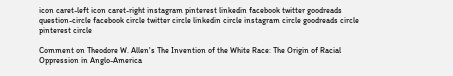icon caret-left icon caret-right instagram pinterest linkedin facebook twitter goodreads question-circle facebook circle twitter circle linkedin circle instagram circle goodreads circle pinterest circle

Comment on Theodore W. Allen's The Invention of the White Race: The Origin of Racial Oppression in Anglo-America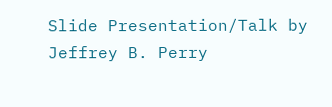Slide Presentation/Talk by Jeffrey B. Perry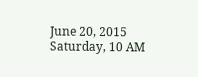June 20, 2015 Saturday, 10 AM